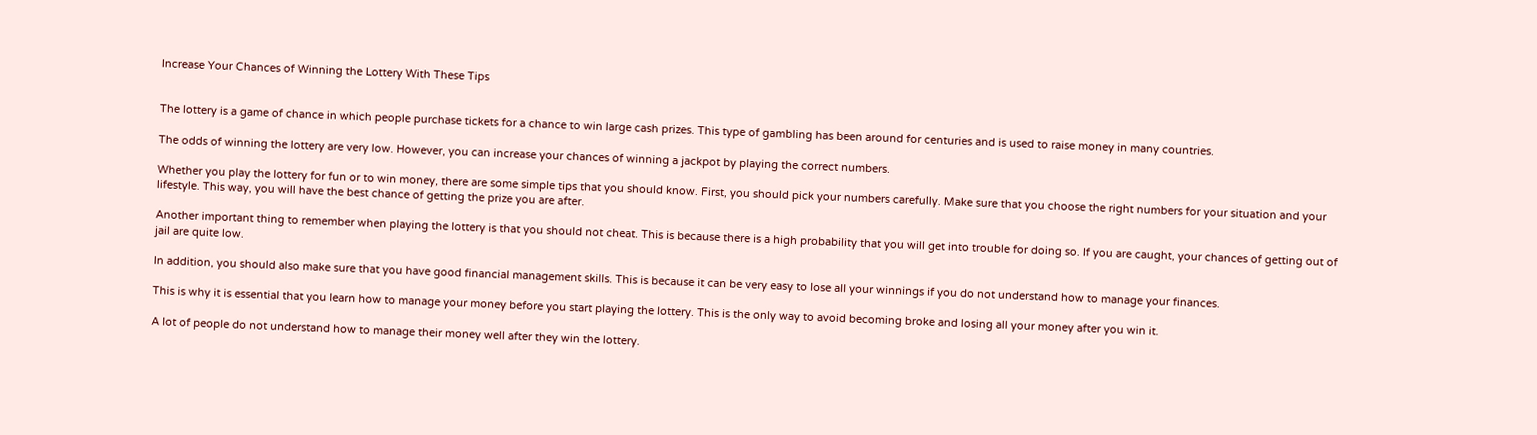Increase Your Chances of Winning the Lottery With These Tips


The lottery is a game of chance in which people purchase tickets for a chance to win large cash prizes. This type of gambling has been around for centuries and is used to raise money in many countries.

The odds of winning the lottery are very low. However, you can increase your chances of winning a jackpot by playing the correct numbers.

Whether you play the lottery for fun or to win money, there are some simple tips that you should know. First, you should pick your numbers carefully. Make sure that you choose the right numbers for your situation and your lifestyle. This way, you will have the best chance of getting the prize you are after.

Another important thing to remember when playing the lottery is that you should not cheat. This is because there is a high probability that you will get into trouble for doing so. If you are caught, your chances of getting out of jail are quite low.

In addition, you should also make sure that you have good financial management skills. This is because it can be very easy to lose all your winnings if you do not understand how to manage your finances.

This is why it is essential that you learn how to manage your money before you start playing the lottery. This is the only way to avoid becoming broke and losing all your money after you win it.

A lot of people do not understand how to manage their money well after they win the lottery.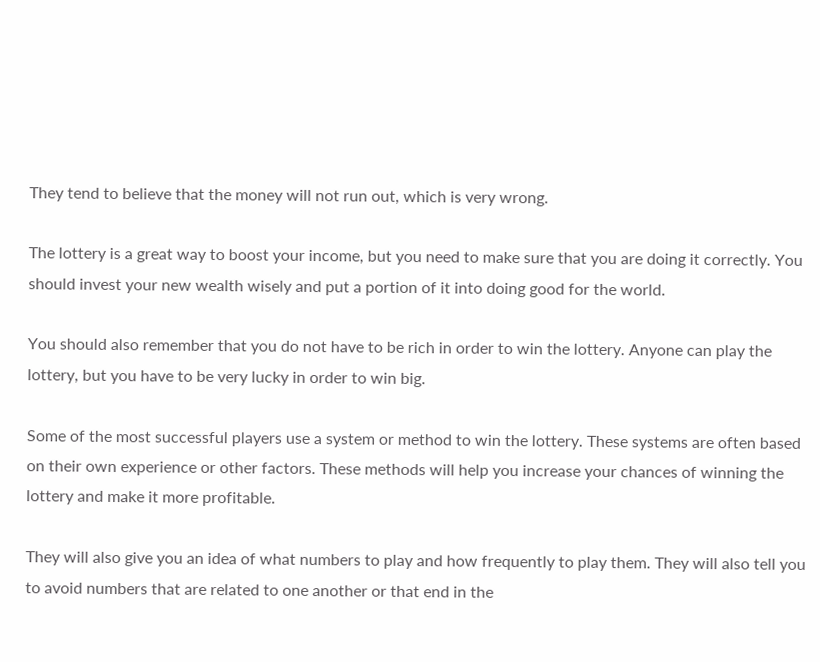They tend to believe that the money will not run out, which is very wrong.

The lottery is a great way to boost your income, but you need to make sure that you are doing it correctly. You should invest your new wealth wisely and put a portion of it into doing good for the world.

You should also remember that you do not have to be rich in order to win the lottery. Anyone can play the lottery, but you have to be very lucky in order to win big.

Some of the most successful players use a system or method to win the lottery. These systems are often based on their own experience or other factors. These methods will help you increase your chances of winning the lottery and make it more profitable.

They will also give you an idea of what numbers to play and how frequently to play them. They will also tell you to avoid numbers that are related to one another or that end in the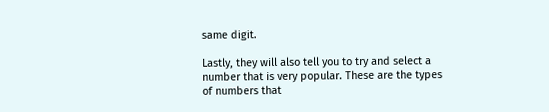same digit.

Lastly, they will also tell you to try and select a number that is very popular. These are the types of numbers that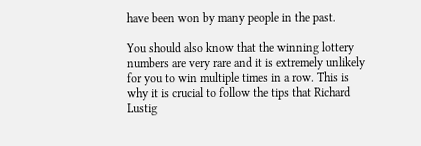have been won by many people in the past.

You should also know that the winning lottery numbers are very rare and it is extremely unlikely for you to win multiple times in a row. This is why it is crucial to follow the tips that Richard Lustig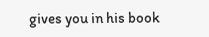gives you in his book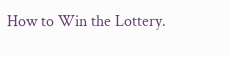How to Win the Lottery.